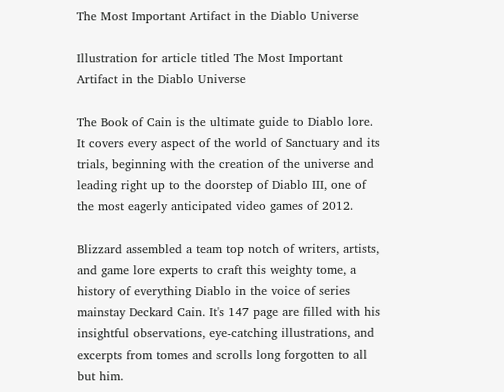The Most Important Artifact in the Diablo Universe

Illustration for article titled The Most Important Artifact in the Diablo Universe

The Book of Cain is the ultimate guide to Diablo lore. It covers every aspect of the world of Sanctuary and its trials, beginning with the creation of the universe and leading right up to the doorstep of Diablo III, one of the most eagerly anticipated video games of 2012.

Blizzard assembled a team top notch of writers, artists, and game lore experts to craft this weighty tome, a history of everything Diablo in the voice of series mainstay Deckard Cain. It's 147 page are filled with his insightful observations, eye-catching illustrations, and excerpts from tomes and scrolls long forgotten to all but him.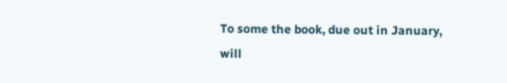To some the book, due out in January, will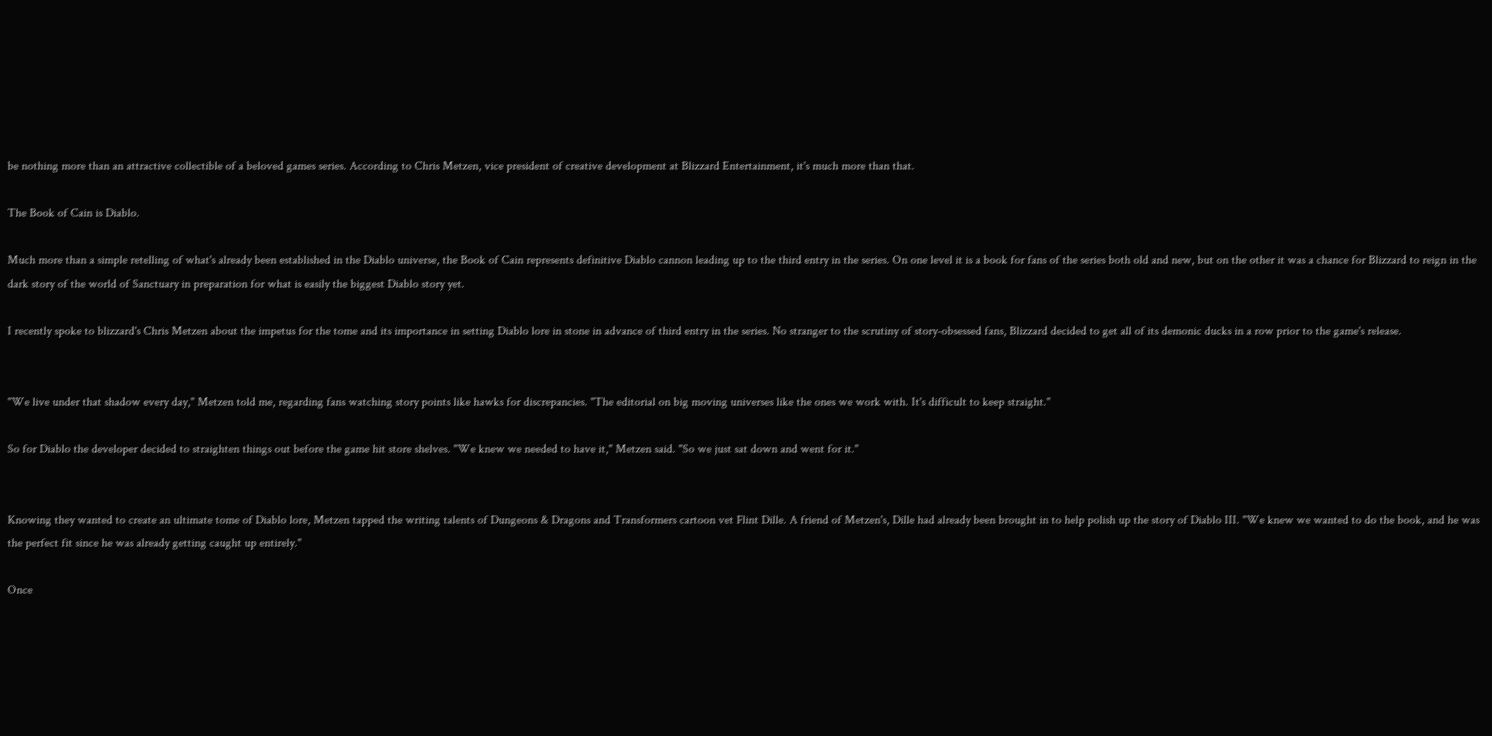be nothing more than an attractive collectible of a beloved games series. According to Chris Metzen, vice president of creative development at Blizzard Entertainment, it's much more than that.

The Book of Cain is Diablo.

Much more than a simple retelling of what's already been established in the Diablo universe, the Book of Cain represents definitive Diablo cannon leading up to the third entry in the series. On one level it is a book for fans of the series both old and new, but on the other it was a chance for Blizzard to reign in the dark story of the world of Sanctuary in preparation for what is easily the biggest Diablo story yet.

I recently spoke to blizzard's Chris Metzen about the impetus for the tome and its importance in setting Diablo lore in stone in advance of third entry in the series. No stranger to the scrutiny of story-obsessed fans, Blizzard decided to get all of its demonic ducks in a row prior to the game's release.


"We live under that shadow every day," Metzen told me, regarding fans watching story points like hawks for discrepancies. "The editorial on big moving universes like the ones we work with. It's difficult to keep straight."

So for Diablo the developer decided to straighten things out before the game hit store shelves. "We knew we needed to have it," Metzen said. "So we just sat down and went for it."


Knowing they wanted to create an ultimate tome of Diablo lore, Metzen tapped the writing talents of Dungeons & Dragons and Transformers cartoon vet Flint Dille. A friend of Metzen's, Dille had already been brought in to help polish up the story of Diablo III. "We knew we wanted to do the book, and he was the perfect fit since he was already getting caught up entirely."

Once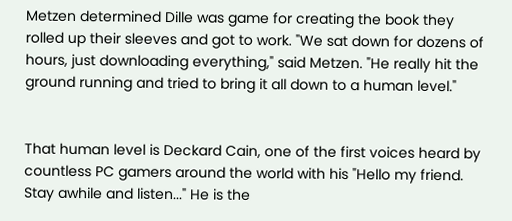Metzen determined Dille was game for creating the book they rolled up their sleeves and got to work. "We sat down for dozens of hours, just downloading everything," said Metzen. "He really hit the ground running and tried to bring it all down to a human level."


That human level is Deckard Cain, one of the first voices heard by countless PC gamers around the world with his "Hello my friend. Stay awhile and listen..." He is the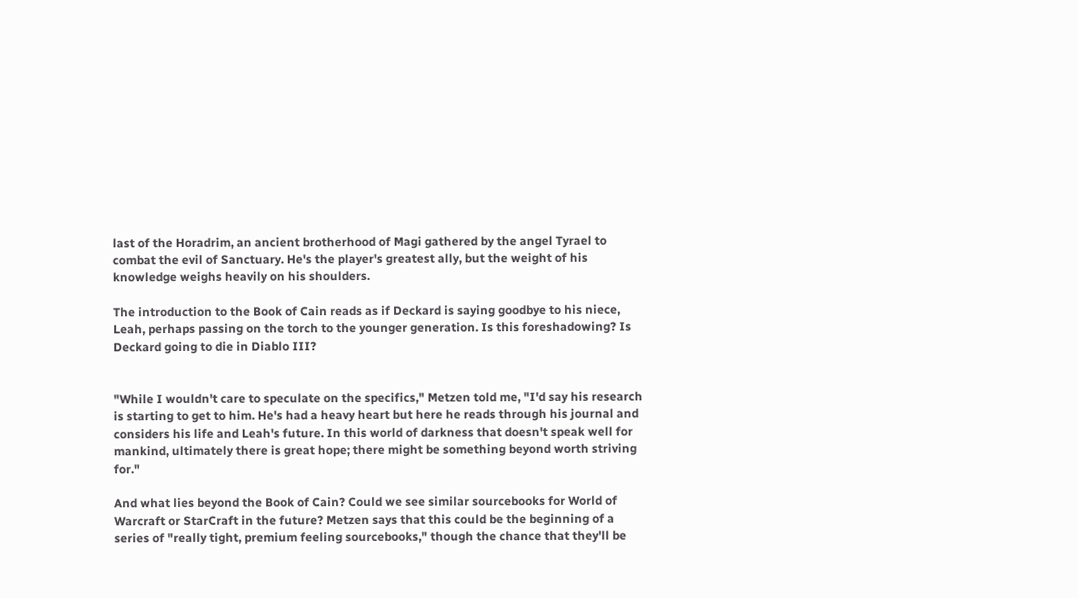last of the Horadrim, an ancient brotherhood of Magi gathered by the angel Tyrael to combat the evil of Sanctuary. He's the player's greatest ally, but the weight of his knowledge weighs heavily on his shoulders.

The introduction to the Book of Cain reads as if Deckard is saying goodbye to his niece, Leah, perhaps passing on the torch to the younger generation. Is this foreshadowing? Is Deckard going to die in Diablo III?


"While I wouldn't care to speculate on the specifics," Metzen told me, "I'd say his research is starting to get to him. He's had a heavy heart but here he reads through his journal and considers his life and Leah's future. In this world of darkness that doesn't speak well for mankind, ultimately there is great hope; there might be something beyond worth striving for."

And what lies beyond the Book of Cain? Could we see similar sourcebooks for World of Warcraft or StarCraft in the future? Metzen says that this could be the beginning of a series of "really tight, premium feeling sourcebooks," though the chance that they'll be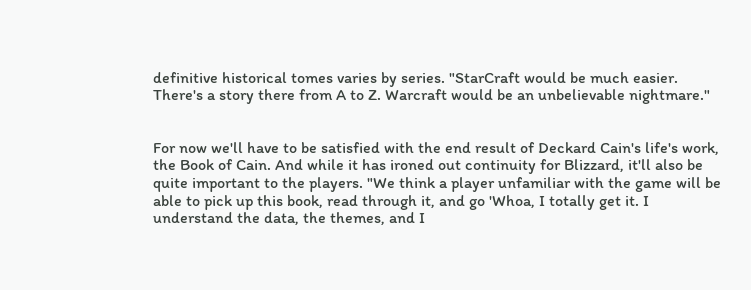definitive historical tomes varies by series. "StarCraft would be much easier. There's a story there from A to Z. Warcraft would be an unbelievable nightmare."


For now we'll have to be satisfied with the end result of Deckard Cain's life's work, the Book of Cain. And while it has ironed out continuity for Blizzard, it'll also be quite important to the players. "We think a player unfamiliar with the game will be able to pick up this book, read through it, and go 'Whoa, I totally get it. I understand the data, the themes, and I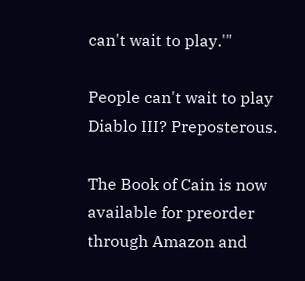can't wait to play.'"

People can't wait to play Diablo III? Preposterous.

The Book of Cain is now available for preorder through Amazon and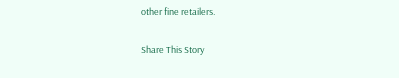other fine retailers.

Share This Story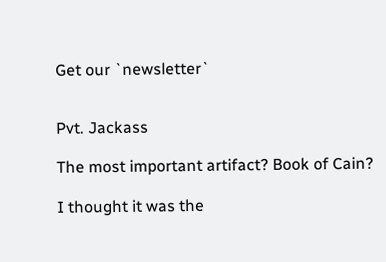Get our `newsletter`


Pvt. Jackass

The most important artifact? Book of Cain?

I thought it was the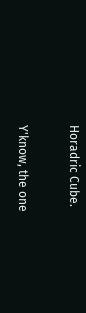Horadric Cube.

Y'know, the one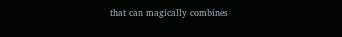that can magically combines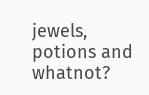jewels, potions and whatnot?